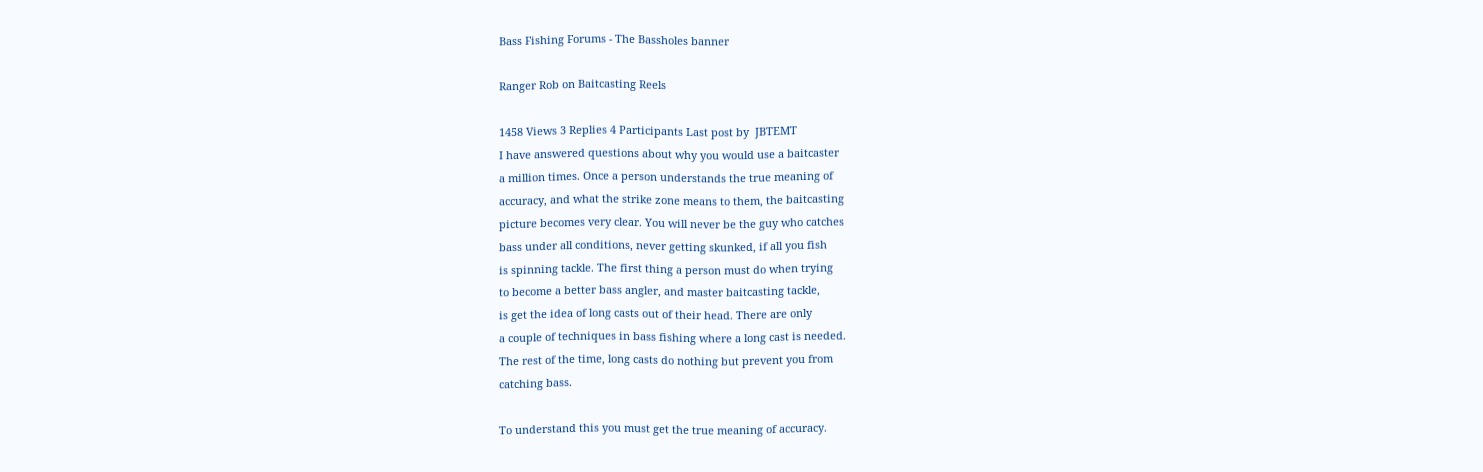Bass Fishing Forums - The Bassholes banner

Ranger Rob on Baitcasting Reels

1458 Views 3 Replies 4 Participants Last post by  JBTEMT
I have answered questions about why you would use a baitcaster
a million times. Once a person understands the true meaning of
accuracy, and what the strike zone means to them, the baitcasting
picture becomes very clear. You will never be the guy who catches
bass under all conditions, never getting skunked, if all you fish
is spinning tackle. The first thing a person must do when trying
to become a better bass angler, and master baitcasting tackle,
is get the idea of long casts out of their head. There are only
a couple of techniques in bass fishing where a long cast is needed.
The rest of the time, long casts do nothing but prevent you from
catching bass.

To understand this you must get the true meaning of accuracy.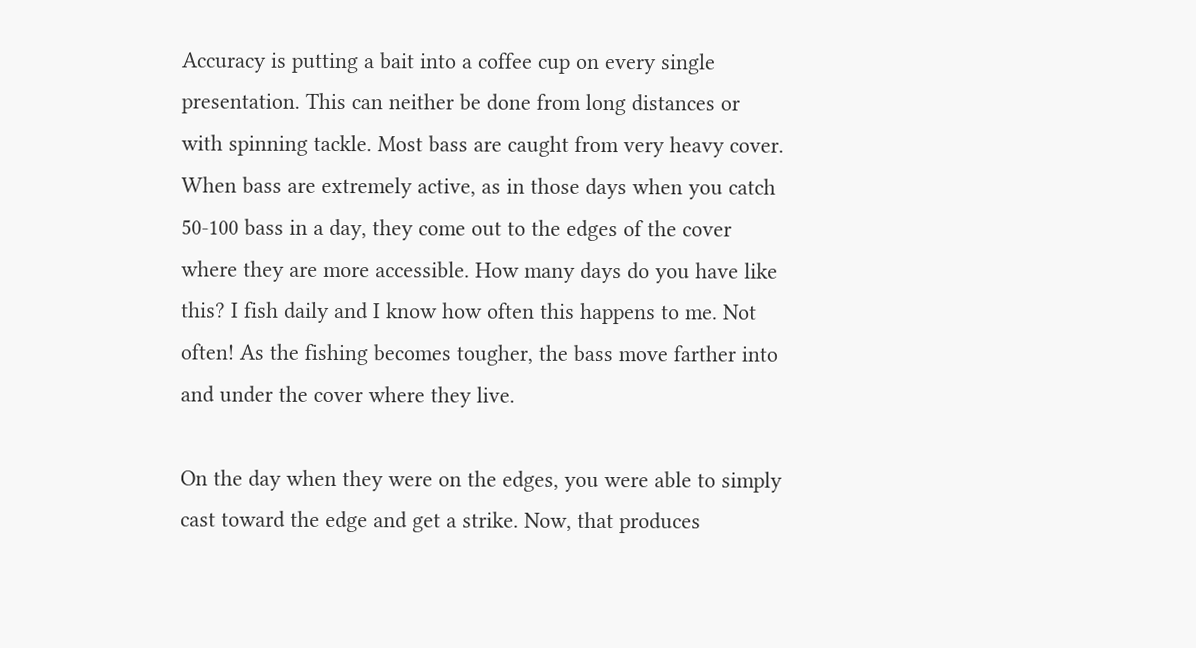Accuracy is putting a bait into a coffee cup on every single
presentation. This can neither be done from long distances or
with spinning tackle. Most bass are caught from very heavy cover.
When bass are extremely active, as in those days when you catch
50-100 bass in a day, they come out to the edges of the cover
where they are more accessible. How many days do you have like
this? I fish daily and I know how often this happens to me. Not
often! As the fishing becomes tougher, the bass move farther into
and under the cover where they live.

On the day when they were on the edges, you were able to simply
cast toward the edge and get a strike. Now, that produces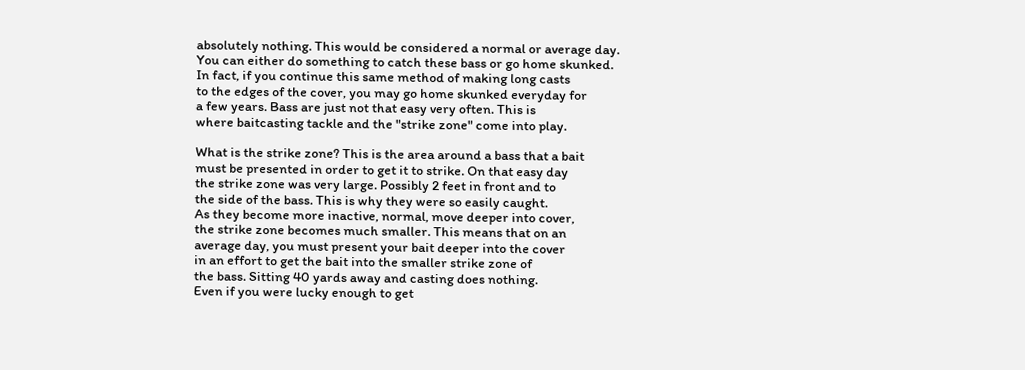absolutely nothing. This would be considered a normal or average day.
You can either do something to catch these bass or go home skunked.
In fact, if you continue this same method of making long casts
to the edges of the cover, you may go home skunked everyday for
a few years. Bass are just not that easy very often. This is
where baitcasting tackle and the "strike zone" come into play.

What is the strike zone? This is the area around a bass that a bait
must be presented in order to get it to strike. On that easy day
the strike zone was very large. Possibly 2 feet in front and to
the side of the bass. This is why they were so easily caught.
As they become more inactive, normal, move deeper into cover,
the strike zone becomes much smaller. This means that on an
average day, you must present your bait deeper into the cover
in an effort to get the bait into the smaller strike zone of
the bass. Sitting 40 yards away and casting does nothing.
Even if you were lucky enough to get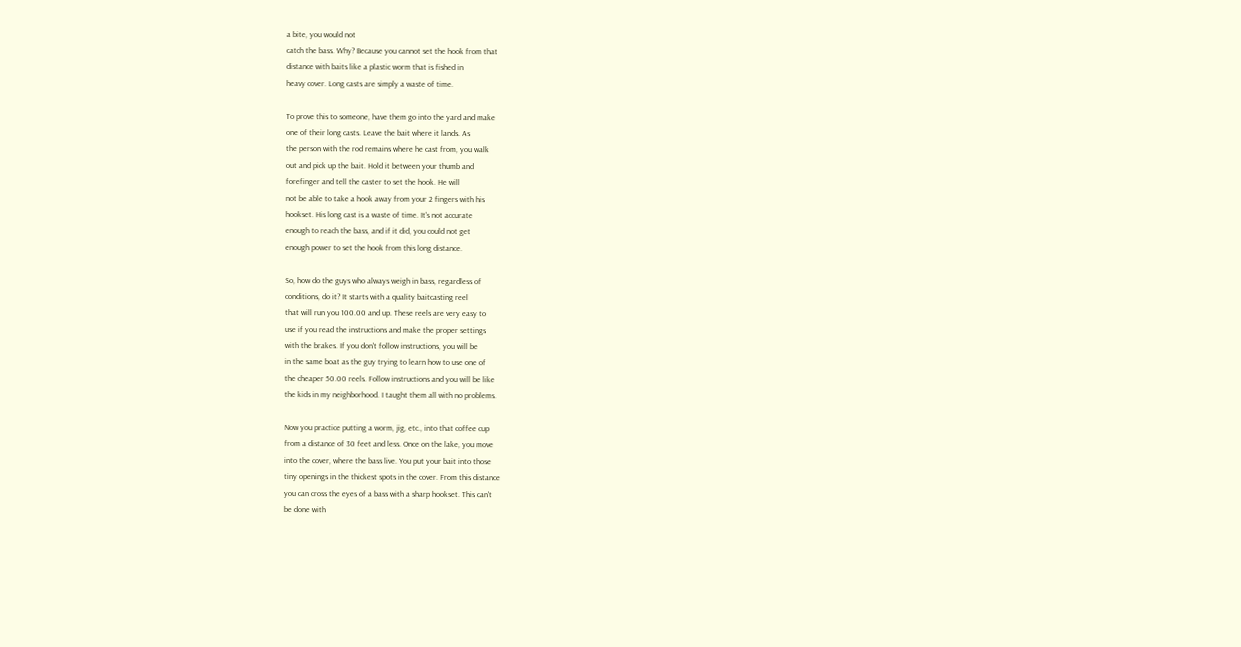a bite, you would not
catch the bass. Why? Because you cannot set the hook from that
distance with baits like a plastic worm that is fished in
heavy cover. Long casts are simply a waste of time.

To prove this to someone, have them go into the yard and make
one of their long casts. Leave the bait where it lands. As
the person with the rod remains where he cast from, you walk
out and pick up the bait. Hold it between your thumb and
forefinger and tell the caster to set the hook. He will
not be able to take a hook away from your 2 fingers with his
hookset. His long cast is a waste of time. It's not accurate
enough to reach the bass, and if it did, you could not get
enough power to set the hook from this long distance.

So, how do the guys who always weigh in bass, regardless of
conditions, do it? It starts with a quality baitcasting reel
that will run you 100.00 and up. These reels are very easy to
use if you read the instructions and make the proper settings
with the brakes. If you don't follow instructions, you will be
in the same boat as the guy trying to learn how to use one of
the cheaper 50.00 reels. Follow instructions and you will be like
the kids in my neighborhood. I taught them all with no problems.

Now you practice putting a worm, jig, etc., into that coffee cup
from a distance of 30 feet and less. Once on the lake, you move
into the cover, where the bass live. You put your bait into those
tiny openings in the thickest spots in the cover. From this distance
you can cross the eyes of a bass with a sharp hookset. This can't
be done with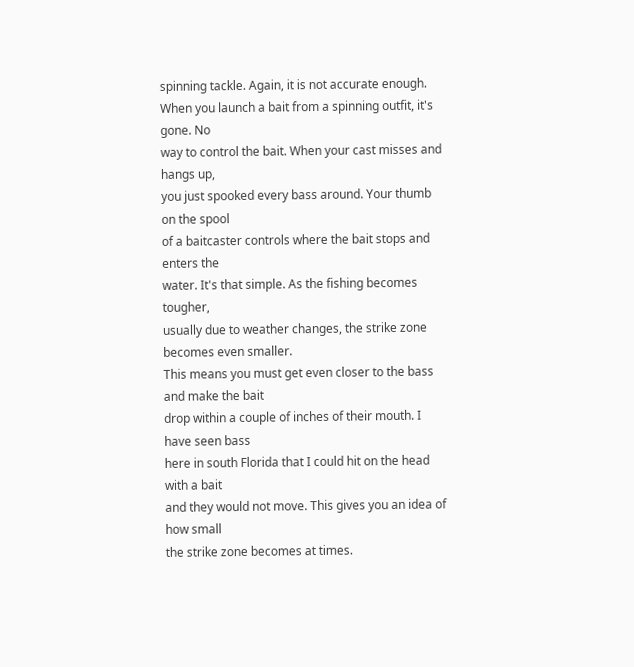spinning tackle. Again, it is not accurate enough.
When you launch a bait from a spinning outfit, it's gone. No
way to control the bait. When your cast misses and hangs up,
you just spooked every bass around. Your thumb on the spool
of a baitcaster controls where the bait stops and enters the
water. It's that simple. As the fishing becomes tougher,
usually due to weather changes, the strike zone becomes even smaller.
This means you must get even closer to the bass and make the bait
drop within a couple of inches of their mouth. I have seen bass
here in south Florida that I could hit on the head with a bait
and they would not move. This gives you an idea of how small
the strike zone becomes at times.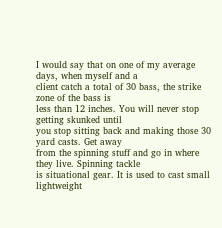I would say that on one of my average days, when myself and a
client catch a total of 30 bass, the strike zone of the bass is
less than 12 inches. You will never stop getting skunked until
you stop sitting back and making those 30 yard casts. Get away
from the spinning stuff and go in where they live. Spinning tackle
is situational gear. It is used to cast small lightweight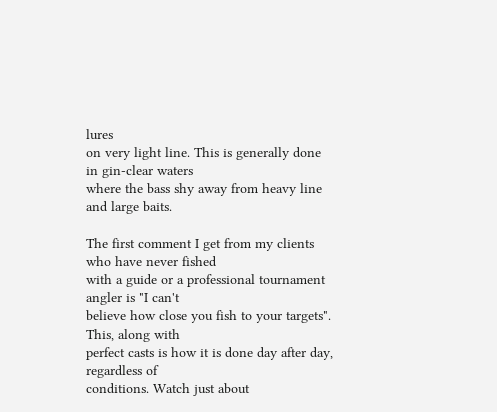lures
on very light line. This is generally done in gin-clear waters
where the bass shy away from heavy line and large baits.

The first comment I get from my clients who have never fished
with a guide or a professional tournament angler is "I can't
believe how close you fish to your targets". This, along with
perfect casts is how it is done day after day, regardless of
conditions. Watch just about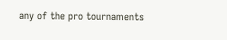any of the pro tournaments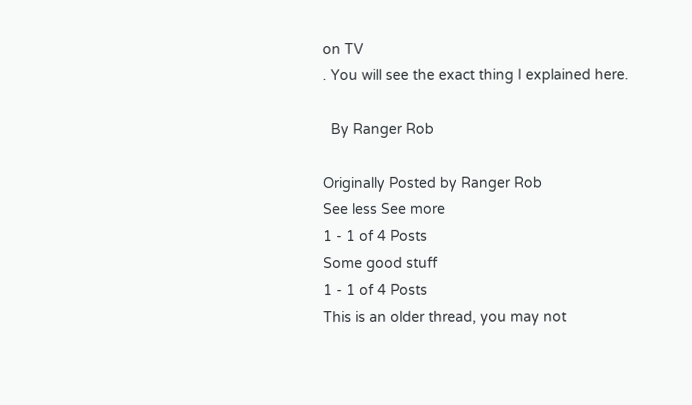on TV
. You will see the exact thing I explained here.

  By Ranger Rob

Originally Posted by Ranger Rob
See less See more
1 - 1 of 4 Posts
Some good stuff
1 - 1 of 4 Posts
This is an older thread, you may not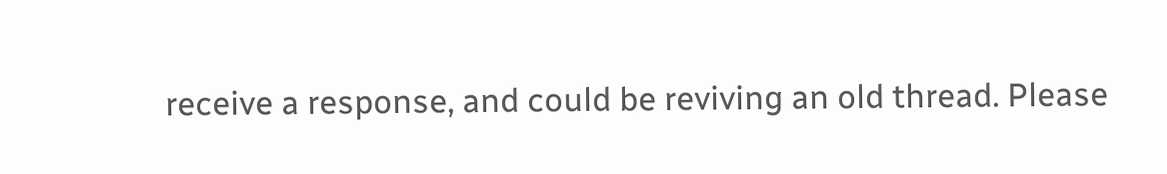receive a response, and could be reviving an old thread. Please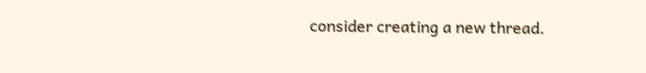consider creating a new thread.